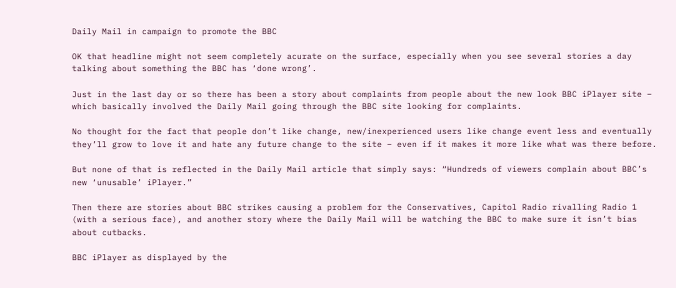Daily Mail in campaign to promote the BBC

OK that headline might not seem completely acurate on the surface, especially when you see several stories a day talking about something the BBC has ‘done wrong’.

Just in the last day or so there has been a story about complaints from people about the new look BBC iPlayer site – which basically involved the Daily Mail going through the BBC site looking for complaints.

No thought for the fact that people don’t like change, new/inexperienced users like change event less and eventually they’ll grow to love it and hate any future change to the site – even if it makes it more like what was there before.

But none of that is reflected in the Daily Mail article that simply says: “Hundreds of viewers complain about BBC’s new ‘unusable’ iPlayer.”

Then there are stories about BBC strikes causing a problem for the Conservatives, Capitol Radio rivalling Radio 1 (with a serious face), and another story where the Daily Mail will be watching the BBC to make sure it isn’t bias about cutbacks.

BBC iPlayer as displayed by the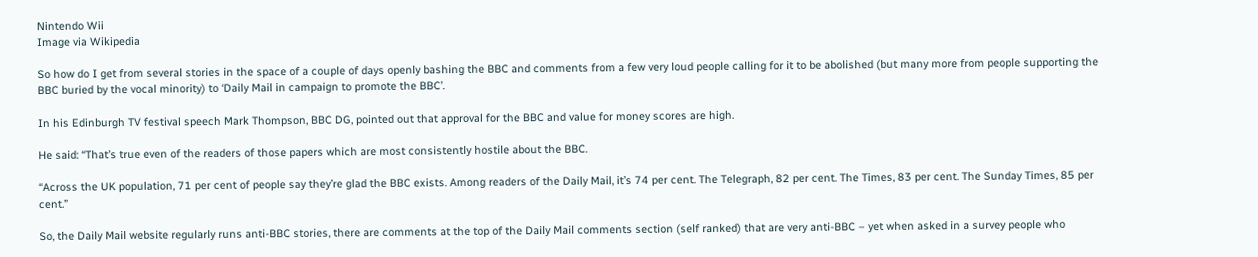Nintendo Wii
Image via Wikipedia

So how do I get from several stories in the space of a couple of days openly bashing the BBC and comments from a few very loud people calling for it to be abolished (but many more from people supporting the BBC buried by the vocal minority) to ‘Daily Mail in campaign to promote the BBC’.

In his Edinburgh TV festival speech Mark Thompson, BBC DG, pointed out that approval for the BBC and value for money scores are high.

He said: “That’s true even of the readers of those papers which are most consistently hostile about the BBC.

“Across the UK population, 71 per cent of people say they’re glad the BBC exists. Among readers of the Daily Mail, it’s 74 per cent. The Telegraph, 82 per cent. The Times, 83 per cent. The Sunday Times, 85 per cent.”

So, the Daily Mail website regularly runs anti-BBC stories, there are comments at the top of the Daily Mail comments section (self ranked) that are very anti-BBC – yet when asked in a survey people who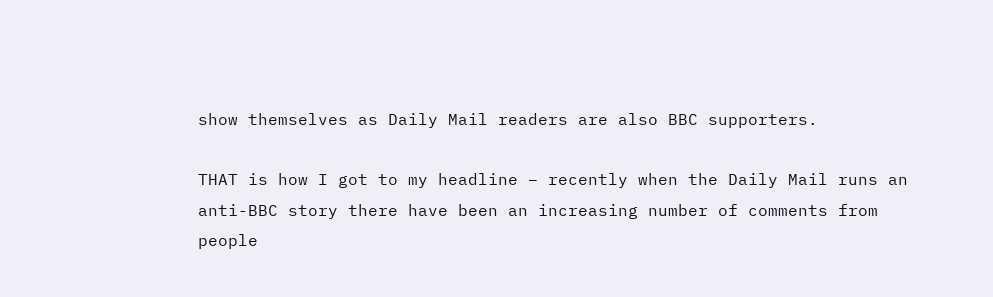show themselves as Daily Mail readers are also BBC supporters.

THAT is how I got to my headline – recently when the Daily Mail runs an anti-BBC story there have been an increasing number of comments from people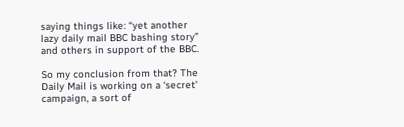saying things like: “yet another lazy daily mail BBC bashing story” and others in support of the BBC.

So my conclusion from that? The Daily Mail is working on a ‘secret’ campaign, a sort of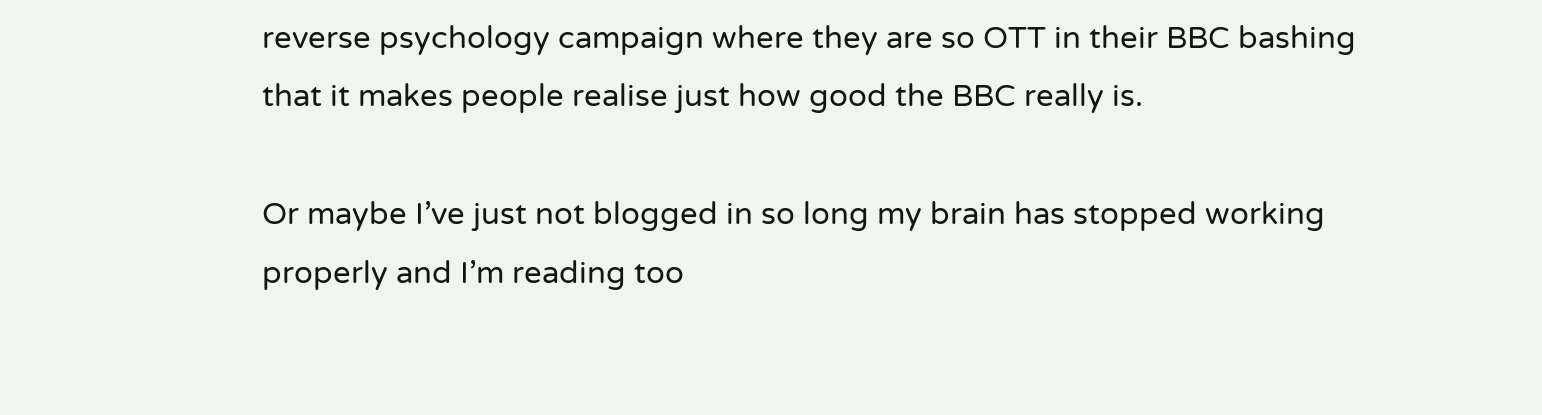reverse psychology campaign where they are so OTT in their BBC bashing that it makes people realise just how good the BBC really is.

Or maybe I’ve just not blogged in so long my brain has stopped working properly and I’m reading too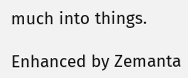much into things.

Enhanced by Zemanta